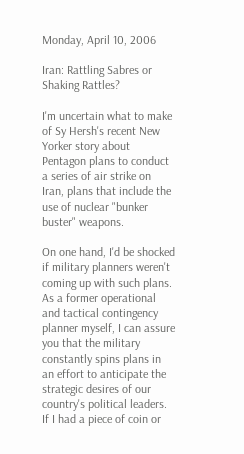Monday, April 10, 2006

Iran: Rattling Sabres or Shaking Rattles?

I'm uncertain what to make of Sy Hersh's recent New Yorker story about Pentagon plans to conduct a series of air strike on Iran, plans that include the use of nuclear "bunker buster" weapons.

On one hand, I'd be shocked if military planners weren't coming up with such plans. As a former operational and tactical contingency planner myself, I can assure you that the military constantly spins plans in an effort to anticipate the strategic desires of our country's political leaders. If I had a piece of coin or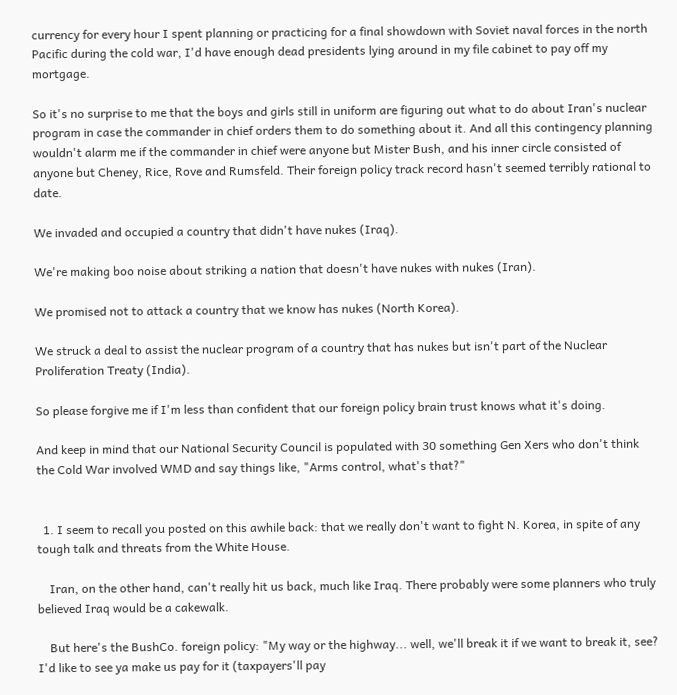currency for every hour I spent planning or practicing for a final showdown with Soviet naval forces in the north Pacific during the cold war, I'd have enough dead presidents lying around in my file cabinet to pay off my mortgage.

So it's no surprise to me that the boys and girls still in uniform are figuring out what to do about Iran's nuclear program in case the commander in chief orders them to do something about it. And all this contingency planning wouldn't alarm me if the commander in chief were anyone but Mister Bush, and his inner circle consisted of anyone but Cheney, Rice, Rove and Rumsfeld. Their foreign policy track record hasn't seemed terribly rational to date.

We invaded and occupied a country that didn't have nukes (Iraq).

We're making boo noise about striking a nation that doesn't have nukes with nukes (Iran).

We promised not to attack a country that we know has nukes (North Korea).

We struck a deal to assist the nuclear program of a country that has nukes but isn't part of the Nuclear Proliferation Treaty (India).

So please forgive me if I'm less than confident that our foreign policy brain trust knows what it's doing.

And keep in mind that our National Security Council is populated with 30 something Gen Xers who don't think the Cold War involved WMD and say things like, "Arms control, what's that?"


  1. I seem to recall you posted on this awhile back: that we really don't want to fight N. Korea, in spite of any tough talk and threats from the White House.

    Iran, on the other hand, can't really hit us back, much like Iraq. There probably were some planners who truly believed Iraq would be a cakewalk.

    But here's the BushCo. foreign policy: "My way or the highway... well, we'll break it if we want to break it, see? I'd like to see ya make us pay for it (taxpayers'll pay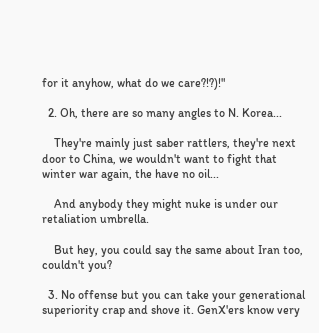for it anyhow, what do we care?!?)!"

  2. Oh, there are so many angles to N. Korea...

    They're mainly just saber rattlers, they're next door to China, we wouldn't want to fight that winter war again, the have no oil...

    And anybody they might nuke is under our retaliation umbrella.

    But hey, you could say the same about Iran too, couldn't you?

  3. No offense but you can take your generational superiority crap and shove it. GenX'ers know very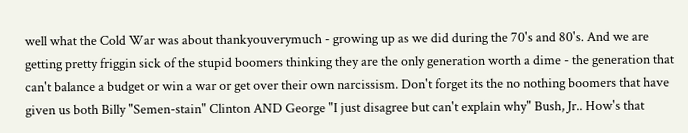well what the Cold War was about thankyouverymuch - growing up as we did during the 70's and 80's. And we are getting pretty friggin sick of the stupid boomers thinking they are the only generation worth a dime - the generation that can't balance a budget or win a war or get over their own narcissism. Don't forget its the no nothing boomers that have given us both Billy "Semen-stain" Clinton AND George "I just disagree but can't explain why" Bush, Jr.. How's that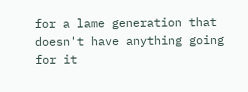for a lame generation that doesn't have anything going for it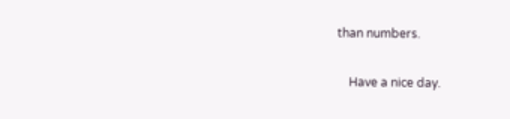than numbers.

    Have a nice day.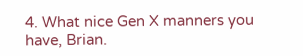4. What nice Gen X manners you have, Brian.